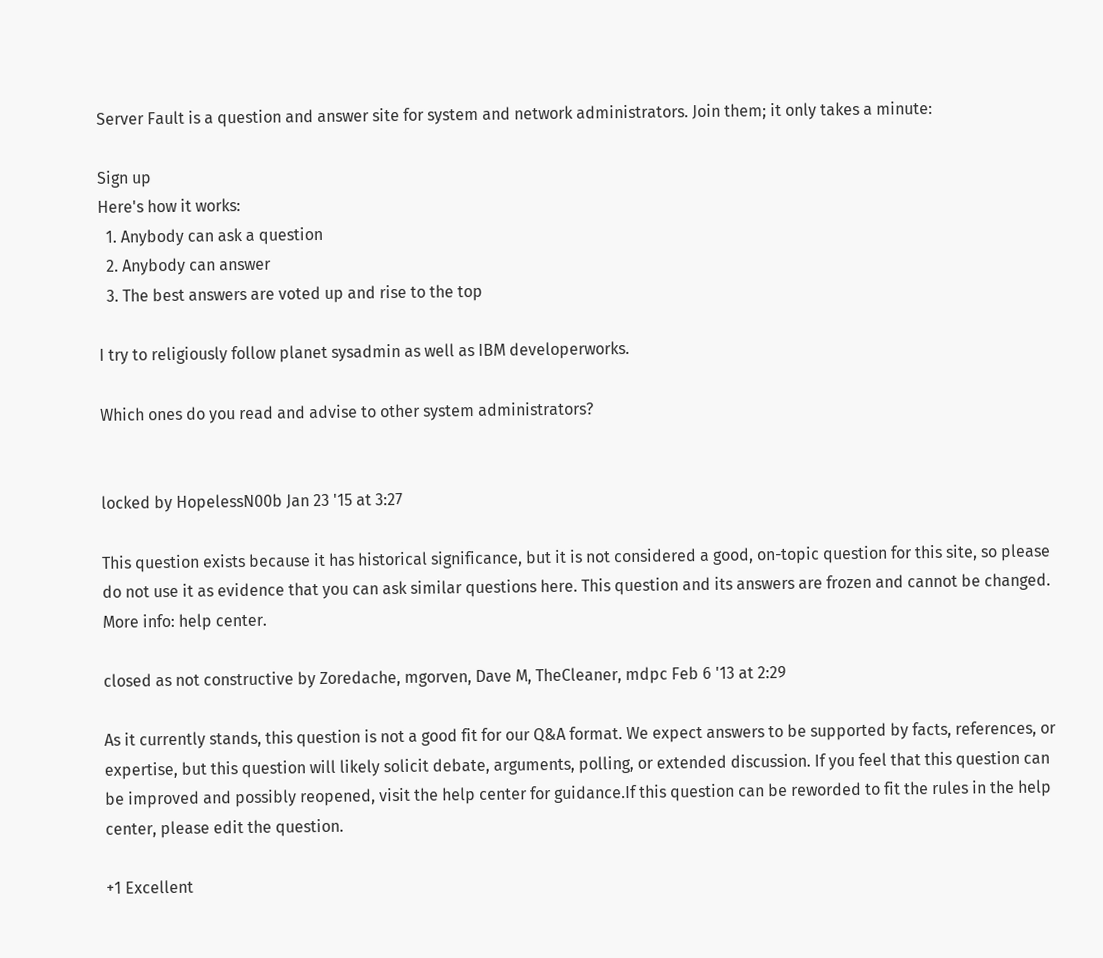Server Fault is a question and answer site for system and network administrators. Join them; it only takes a minute:

Sign up
Here's how it works:
  1. Anybody can ask a question
  2. Anybody can answer
  3. The best answers are voted up and rise to the top

I try to religiously follow planet sysadmin as well as IBM developerworks.

Which ones do you read and advise to other system administrators?


locked by HopelessN00b Jan 23 '15 at 3:27

This question exists because it has historical significance, but it is not considered a good, on-topic question for this site, so please do not use it as evidence that you can ask similar questions here. This question and its answers are frozen and cannot be changed. More info: help center.

closed as not constructive by Zoredache, mgorven, Dave M, TheCleaner, mdpc Feb 6 '13 at 2:29

As it currently stands, this question is not a good fit for our Q&A format. We expect answers to be supported by facts, references, or expertise, but this question will likely solicit debate, arguments, polling, or extended discussion. If you feel that this question can be improved and possibly reopened, visit the help center for guidance.If this question can be reworded to fit the rules in the help center, please edit the question.

+1 Excellent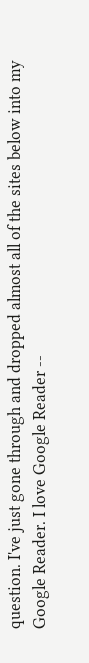question. I've just gone through and dropped almost all of the sites below into my Google Reader. I love Google Reader --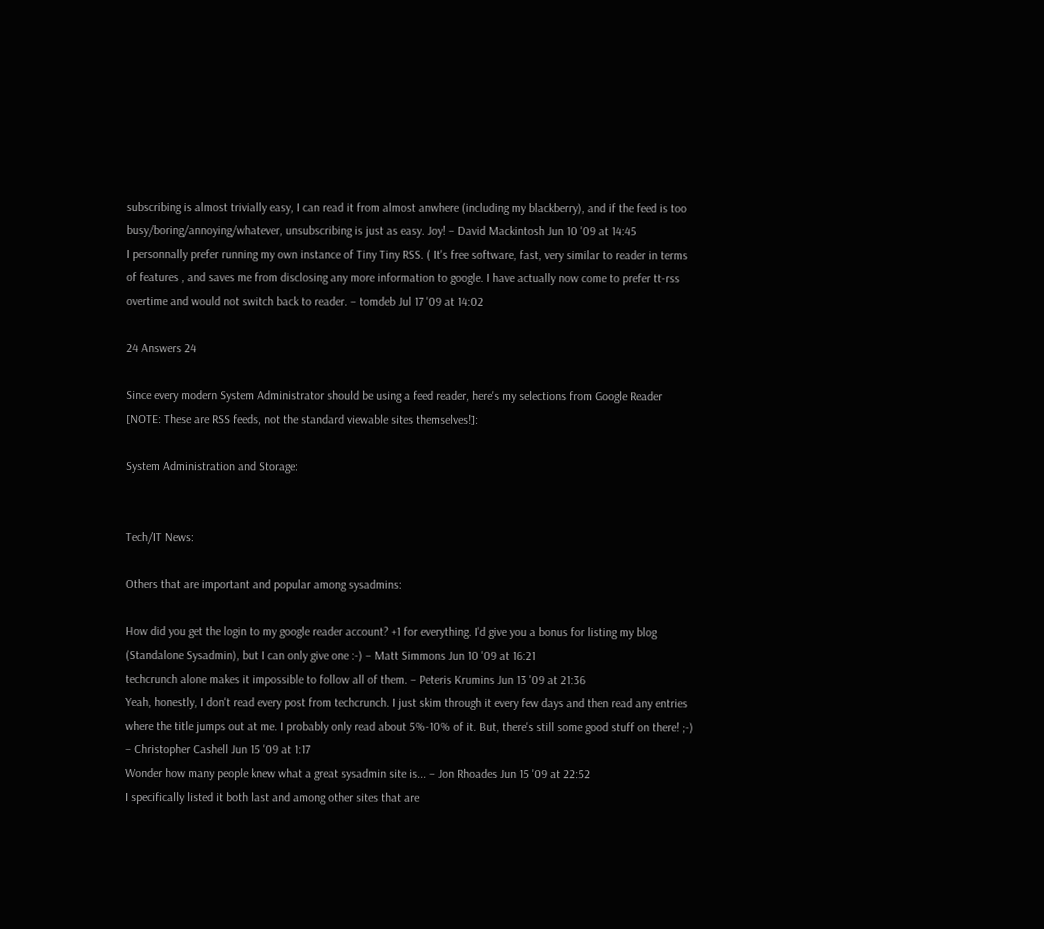subscribing is almost trivially easy, I can read it from almost anwhere (including my blackberry), and if the feed is too busy/boring/annoying/whatever, unsubscribing is just as easy. Joy! – David Mackintosh Jun 10 '09 at 14:45
I personnally prefer running my own instance of Tiny Tiny RSS. ( It's free software, fast, very similar to reader in terms of features , and saves me from disclosing any more information to google. I have actually now come to prefer tt-rss overtime and would not switch back to reader. – tomdeb Jul 17 '09 at 14:02

24 Answers 24

Since every modern System Administrator should be using a feed reader, here's my selections from Google Reader [NOTE: These are RSS feeds, not the standard viewable sites themselves!]:

System Administration and Storage:


Tech/IT News:

Others that are important and popular among sysadmins:

How did you get the login to my google reader account? +1 for everything. I'd give you a bonus for listing my blog (Standalone Sysadmin), but I can only give one :-) – Matt Simmons Jun 10 '09 at 16:21
techcrunch alone makes it impossible to follow all of them. – Peteris Krumins Jun 13 '09 at 21:36
Yeah, honestly, I don't read every post from techcrunch. I just skim through it every few days and then read any entries where the title jumps out at me. I probably only read about 5%-10% of it. But, there's still some good stuff on there! ;-) – Christopher Cashell Jun 15 '09 at 1:17
Wonder how many people knew what a great sysadmin site is... – Jon Rhoades Jun 15 '09 at 22:52
I specifically listed it both last and among other sites that are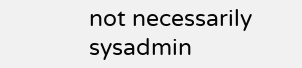not necessarily sysadmin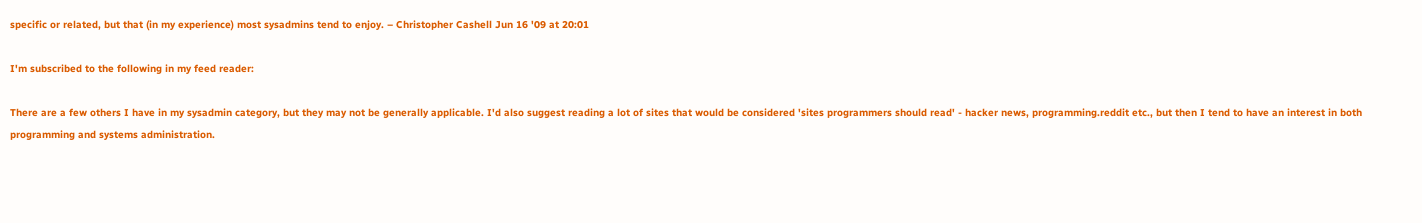specific or related, but that (in my experience) most sysadmins tend to enjoy. – Christopher Cashell Jun 16 '09 at 20:01

I'm subscribed to the following in my feed reader:

There are a few others I have in my sysadmin category, but they may not be generally applicable. I'd also suggest reading a lot of sites that would be considered 'sites programmers should read' - hacker news, programming.reddit etc., but then I tend to have an interest in both programming and systems administration.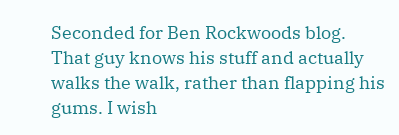Seconded for Ben Rockwoods blog. That guy knows his stuff and actually walks the walk, rather than flapping his gums. I wish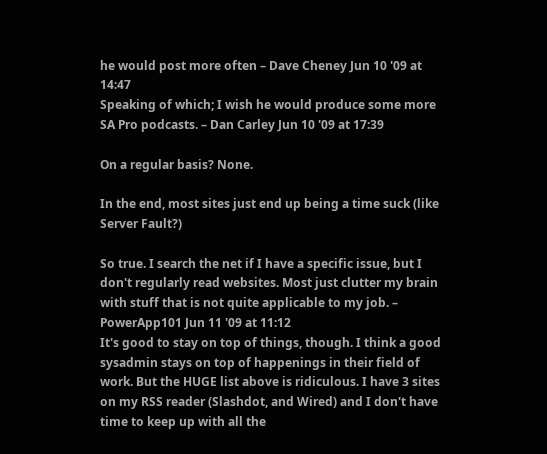he would post more often – Dave Cheney Jun 10 '09 at 14:47
Speaking of which; I wish he would produce some more SA Pro podcasts. – Dan Carley Jun 10 '09 at 17:39

On a regular basis? None.

In the end, most sites just end up being a time suck (like Server Fault?)

So true. I search the net if I have a specific issue, but I don't regularly read websites. Most just clutter my brain with stuff that is not quite applicable to my job. – PowerApp101 Jun 11 '09 at 11:12
It's good to stay on top of things, though. I think a good sysadmin stays on top of happenings in their field of work. But the HUGE list above is ridiculous. I have 3 sites on my RSS reader (Slashdot, and Wired) and I don't have time to keep up with all the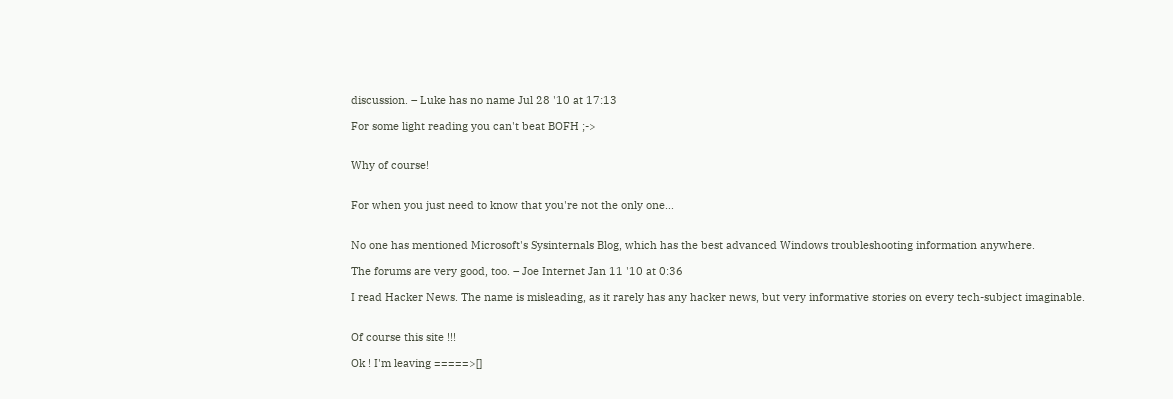discussion. – Luke has no name Jul 28 '10 at 17:13

For some light reading you can't beat BOFH ;->


Why of course!


For when you just need to know that you're not the only one...


No one has mentioned Microsoft's Sysinternals Blog, which has the best advanced Windows troubleshooting information anywhere.

The forums are very good, too. – Joe Internet Jan 11 '10 at 0:36

I read Hacker News. The name is misleading, as it rarely has any hacker news, but very informative stories on every tech-subject imaginable.


Of course this site !!!

Ok ! I'm leaving =====>[]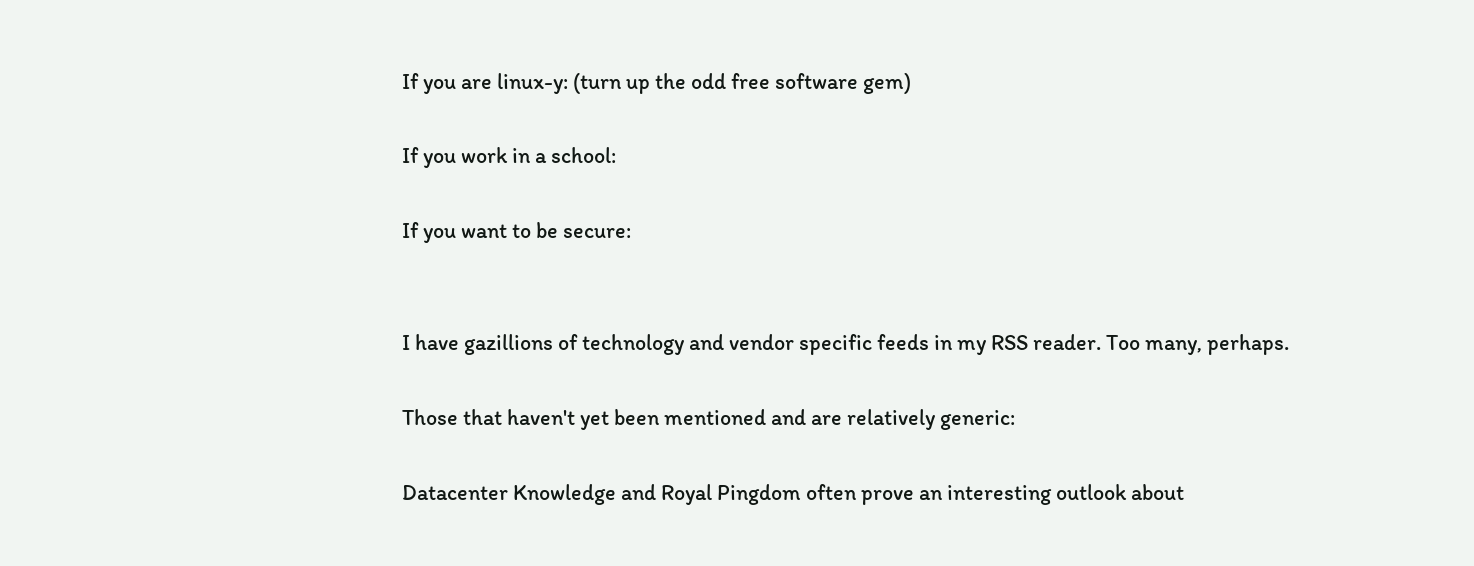If you are linux-y: (turn up the odd free software gem)

If you work in a school:

If you want to be secure:


I have gazillions of technology and vendor specific feeds in my RSS reader. Too many, perhaps.

Those that haven't yet been mentioned and are relatively generic:

Datacenter Knowledge and Royal Pingdom often prove an interesting outlook about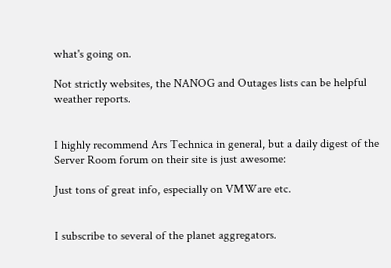what's going on.

Not strictly websites, the NANOG and Outages lists can be helpful weather reports.


I highly recommend Ars Technica in general, but a daily digest of the Server Room forum on their site is just awesome:

Just tons of great info, especially on VMWare etc.


I subscribe to several of the planet aggregators.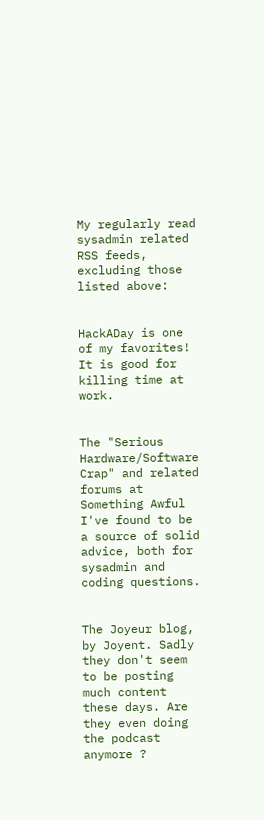My regularly read sysadmin related RSS feeds, excluding those listed above:


HackADay is one of my favorites! It is good for killing time at work.


The "Serious Hardware/Software Crap" and related forums at Something Awful I've found to be a source of solid advice, both for sysadmin and coding questions.


The Joyeur blog, by Joyent. Sadly they don't seem to be posting much content these days. Are they even doing the podcast anymore ?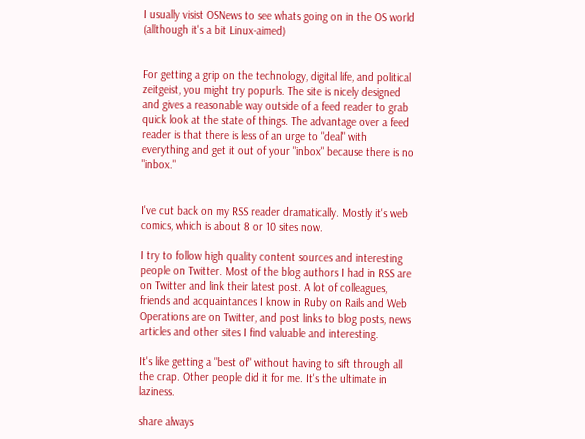I usually visist OSNews to see whats going on in the OS world (allthough it's a bit Linux-aimed)


For getting a grip on the technology, digital life, and political zeitgeist, you might try popurls. The site is nicely designed and gives a reasonable way outside of a feed reader to grab quick look at the state of things. The advantage over a feed reader is that there is less of an urge to "deal" with everything and get it out of your "inbox" because there is no "inbox."


I've cut back on my RSS reader dramatically. Mostly it's web comics, which is about 8 or 10 sites now.

I try to follow high quality content sources and interesting people on Twitter. Most of the blog authors I had in RSS are on Twitter and link their latest post. A lot of colleagues, friends and acquaintances I know in Ruby on Rails and Web Operations are on Twitter, and post links to blog posts, news articles and other sites I find valuable and interesting.

It's like getting a "best of" without having to sift through all the crap. Other people did it for me. It's the ultimate in laziness.

share always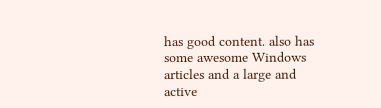has good content. also has some awesome Windows articles and a large and active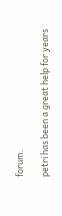forum.

petri has been a great help for years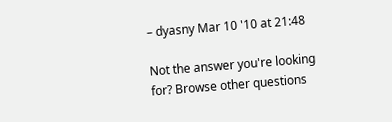– dyasny Mar 10 '10 at 21:48

Not the answer you're looking for? Browse other questions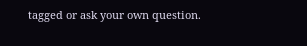tagged or ask your own question.